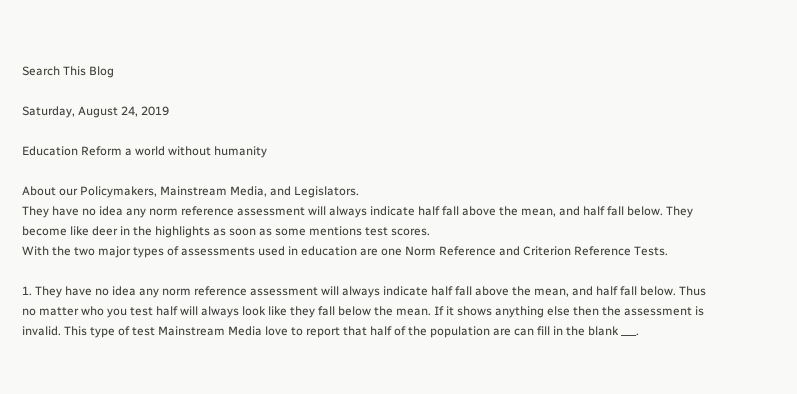Search This Blog

Saturday, August 24, 2019

Education Reform a world without humanity

About our Policymakers, Mainstream Media, and Legislators.
They have no idea any norm reference assessment will always indicate half fall above the mean, and half fall below. They become like deer in the highlights as soon as some mentions test scores.
With the two major types of assessments used in education are one Norm Reference and Criterion Reference Tests.

1. They have no idea any norm reference assessment will always indicate half fall above the mean, and half fall below. Thus no matter who you test half will always look like they fall below the mean. If it shows anything else then the assessment is invalid. This type of test Mainstream Media love to report that half of the population are can fill in the blank ___.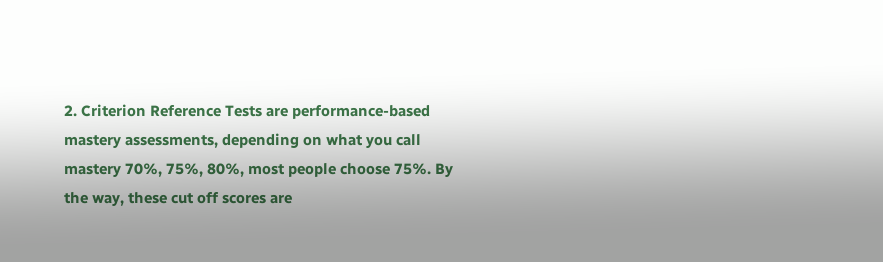2. Criterion Reference Tests are performance-based mastery assessments, depending on what you call mastery 70%, 75%, 80%, most people choose 75%. By the way, these cut off scores are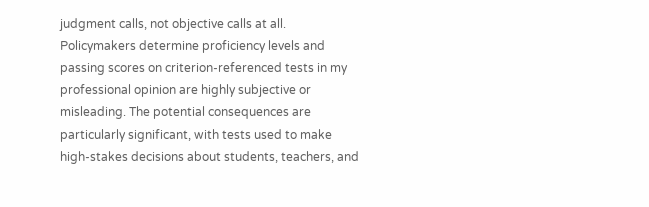judgment calls, not objective calls at all. Policymakers determine proficiency levels and passing scores on criterion-referenced tests in my professional opinion are highly subjective or misleading. The potential consequences are particularly significant, with tests used to make high-stakes decisions about students, teachers, and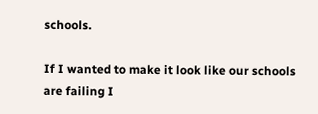schools.

If I wanted to make it look like our schools are failing I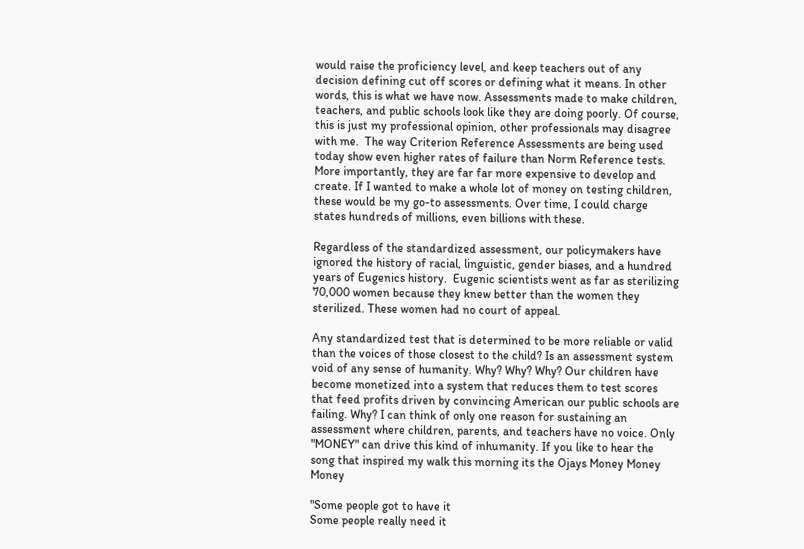would raise the proficiency level, and keep teachers out of any decision defining cut off scores or defining what it means. In other words, this is what we have now. Assessments made to make children, teachers, and public schools look like they are doing poorly. Of course, this is just my professional opinion, other professionals may disagree with me.  The way Criterion Reference Assessments are being used today show even higher rates of failure than Norm Reference tests. More importantly, they are far far more expensive to develop and create. If I wanted to make a whole lot of money on testing children, these would be my go-to assessments. Over time, I could charge states hundreds of millions, even billions with these.

Regardless of the standardized assessment, our policymakers have ignored the history of racial, linguistic, gender biases, and a hundred years of Eugenics history.  Eugenic scientists went as far as sterilizing 70,000 women because they knew better than the women they sterilized. These women had no court of appeal.

Any standardized test that is determined to be more reliable or valid than the voices of those closest to the child? Is an assessment system void of any sense of humanity. Why? Why? Why? Our children have become monetized into a system that reduces them to test scores that feed profits driven by convincing American our public schools are failing. Why? I can think of only one reason for sustaining an assessment where children, parents, and teachers have no voice. Only "MONEY" can drive this kind of inhumanity. If you like to hear the song that inspired my walk this morning its the Ojays Money Money Money

"Some people got to have it
Some people really need it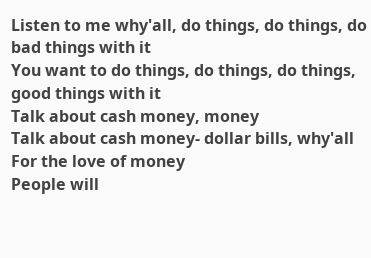Listen to me why'all, do things, do things, do bad things with it
You want to do things, do things, do things, good things with it
Talk about cash money, money
Talk about cash money- dollar bills, why'all
For the love of money
People will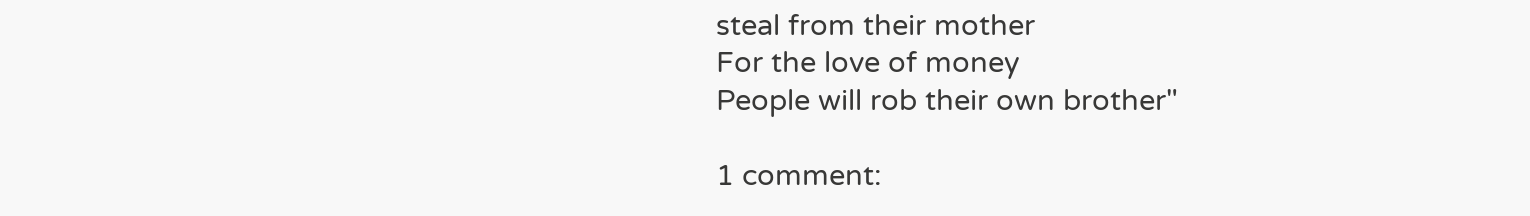steal from their mother
For the love of money
People will rob their own brother"

1 comment: